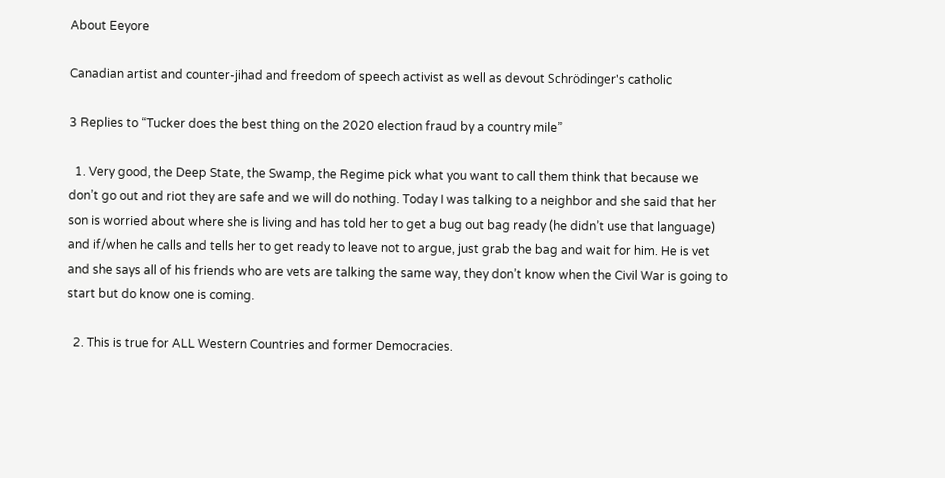About Eeyore

Canadian artist and counter-jihad and freedom of speech activist as well as devout Schrödinger's catholic

3 Replies to “Tucker does the best thing on the 2020 election fraud by a country mile”

  1. Very good, the Deep State, the Swamp, the Regime pick what you want to call them think that because we don’t go out and riot they are safe and we will do nothing. Today I was talking to a neighbor and she said that her son is worried about where she is living and has told her to get a bug out bag ready (he didn’t use that language) and if/when he calls and tells her to get ready to leave not to argue, just grab the bag and wait for him. He is vet and she says all of his friends who are vets are talking the same way, they don’t know when the Civil War is going to start but do know one is coming.

  2. This is true for ALL Western Countries and former Democracies.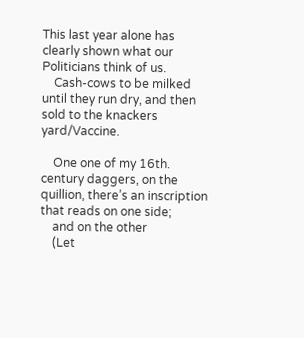This last year alone has clearly shown what our Politicians think of us.
    Cash-cows to be milked until they run dry, and then sold to the knackers yard/Vaccine.

    One one of my 16th. century daggers, on the quillion, there’s an inscription that reads on one side;
    and on the other
    (Let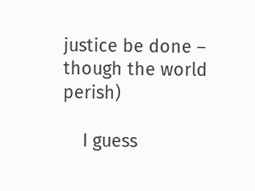justice be done – though the world perish)

    I guess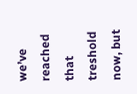we’ve reached that treshold now, but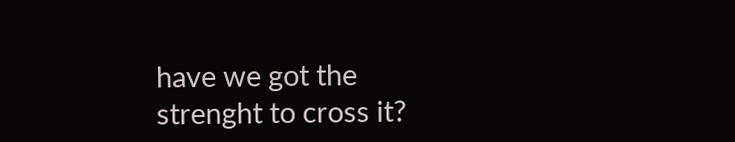have we got the strenght to cross it?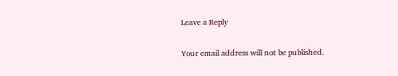Leave a Reply

Your email address will not be published.